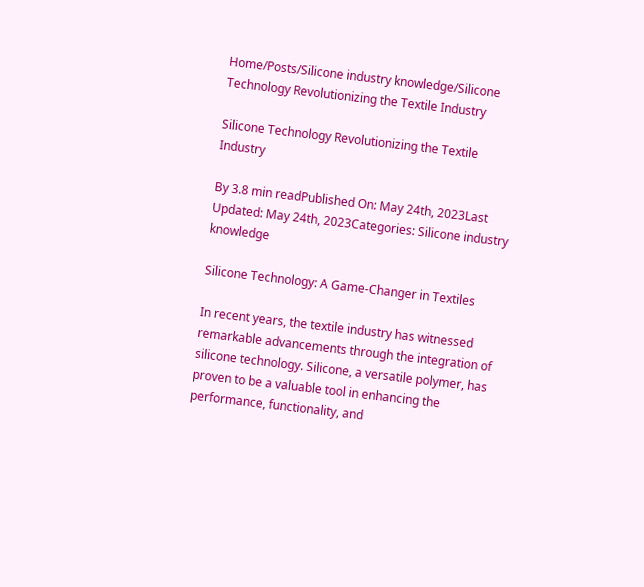Home/Posts/Silicone industry knowledge/Silicone Technology Revolutionizing the Textile Industry

Silicone Technology Revolutionizing the Textile Industry

By 3.8 min readPublished On: May 24th, 2023Last Updated: May 24th, 2023Categories: Silicone industry knowledge

Silicone Technology: A Game-Changer in Textiles

In recent years, the textile industry has witnessed remarkable advancements through the integration of silicone technology. Silicone, a versatile polymer, has proven to be a valuable tool in enhancing the performance, functionality, and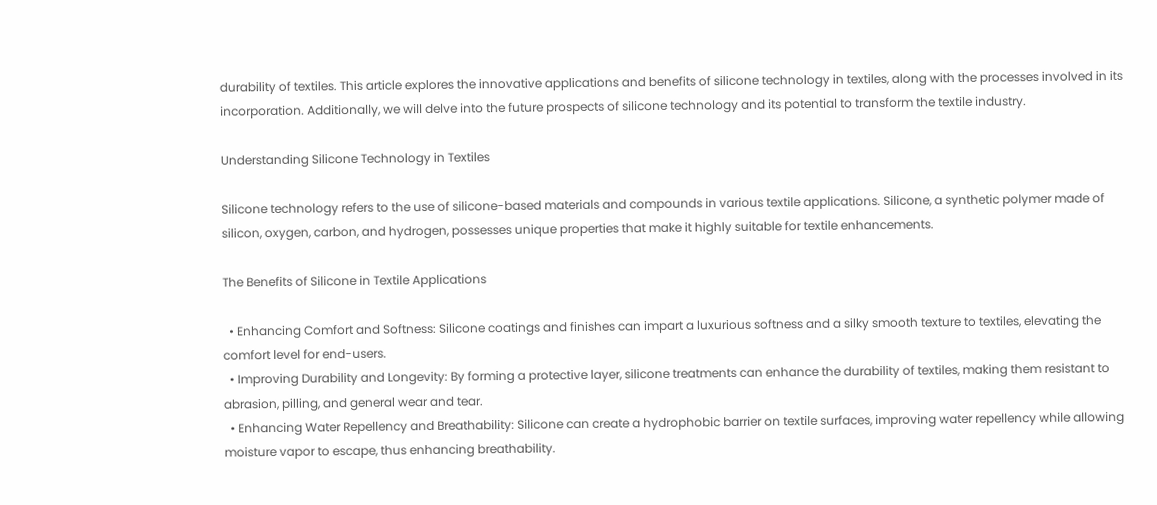durability of textiles. This article explores the innovative applications and benefits of silicone technology in textiles, along with the processes involved in its incorporation. Additionally, we will delve into the future prospects of silicone technology and its potential to transform the textile industry.

Understanding Silicone Technology in Textiles

Silicone technology refers to the use of silicone-based materials and compounds in various textile applications. Silicone, a synthetic polymer made of silicon, oxygen, carbon, and hydrogen, possesses unique properties that make it highly suitable for textile enhancements.

The Benefits of Silicone in Textile Applications

  • Enhancing Comfort and Softness: Silicone coatings and finishes can impart a luxurious softness and a silky smooth texture to textiles, elevating the comfort level for end-users.
  • Improving Durability and Longevity: By forming a protective layer, silicone treatments can enhance the durability of textiles, making them resistant to abrasion, pilling, and general wear and tear.
  • Enhancing Water Repellency and Breathability: Silicone can create a hydrophobic barrier on textile surfaces, improving water repellency while allowing moisture vapor to escape, thus enhancing breathability.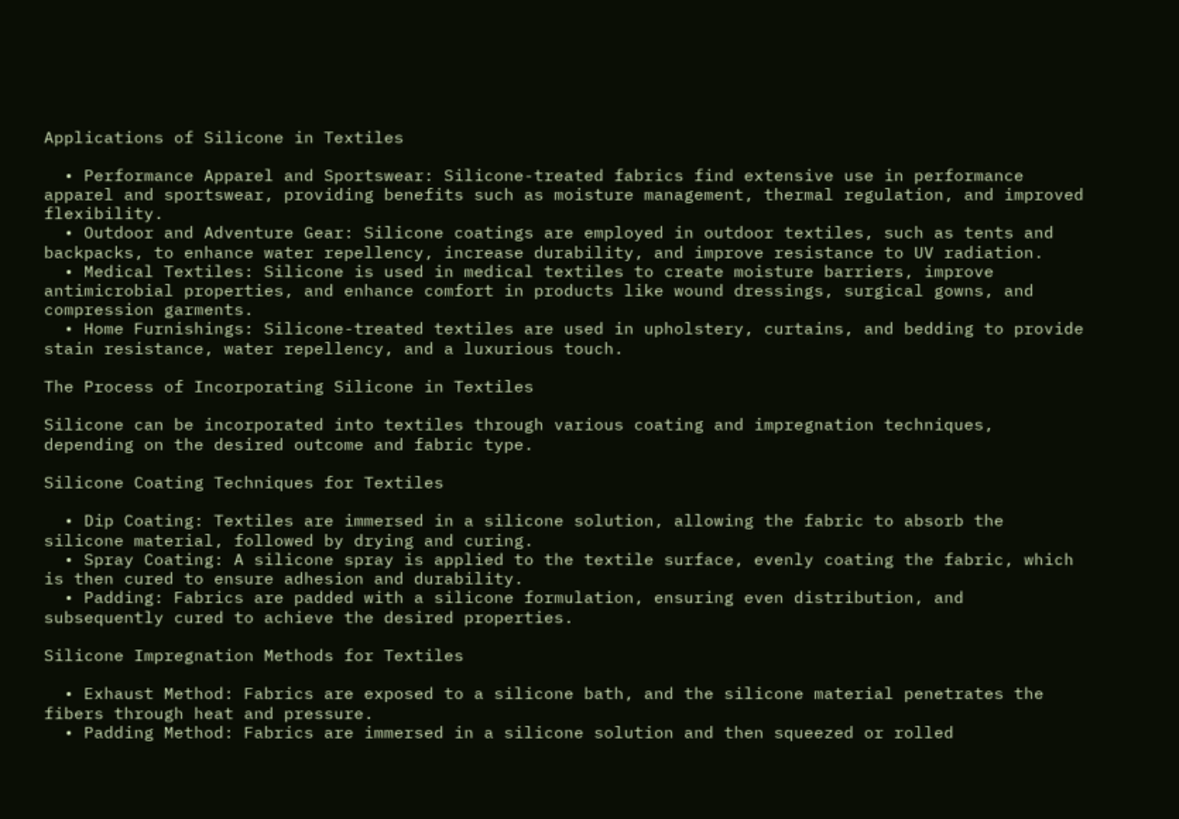Applications of Silicone in Textiles

  • Performance Apparel and Sportswear: Silicone-treated fabrics find extensive use in performance apparel and sportswear, providing benefits such as moisture management, thermal regulation, and improved flexibility.
  • Outdoor and Adventure Gear: Silicone coatings are employed in outdoor textiles, such as tents and backpacks, to enhance water repellency, increase durability, and improve resistance to UV radiation.
  • Medical Textiles: Silicone is used in medical textiles to create moisture barriers, improve antimicrobial properties, and enhance comfort in products like wound dressings, surgical gowns, and compression garments.
  • Home Furnishings: Silicone-treated textiles are used in upholstery, curtains, and bedding to provide stain resistance, water repellency, and a luxurious touch.

The Process of Incorporating Silicone in Textiles

Silicone can be incorporated into textiles through various coating and impregnation techniques, depending on the desired outcome and fabric type.

Silicone Coating Techniques for Textiles

  • Dip Coating: Textiles are immersed in a silicone solution, allowing the fabric to absorb the silicone material, followed by drying and curing.
  • Spray Coating: A silicone spray is applied to the textile surface, evenly coating the fabric, which is then cured to ensure adhesion and durability.
  • Padding: Fabrics are padded with a silicone formulation, ensuring even distribution, and subsequently cured to achieve the desired properties.

Silicone Impregnation Methods for Textiles

  • Exhaust Method: Fabrics are exposed to a silicone bath, and the silicone material penetrates the fibers through heat and pressure.
  • Padding Method: Fabrics are immersed in a silicone solution and then squeezed or rolled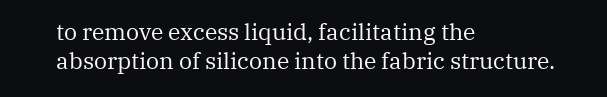to remove excess liquid, facilitating the absorption of silicone into the fabric structure.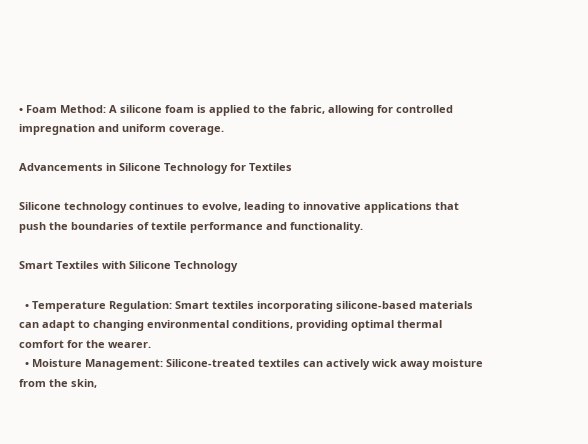• Foam Method: A silicone foam is applied to the fabric, allowing for controlled impregnation and uniform coverage.

Advancements in Silicone Technology for Textiles

Silicone technology continues to evolve, leading to innovative applications that push the boundaries of textile performance and functionality.

Smart Textiles with Silicone Technology

  • Temperature Regulation: Smart textiles incorporating silicone-based materials can adapt to changing environmental conditions, providing optimal thermal comfort for the wearer.
  • Moisture Management: Silicone-treated textiles can actively wick away moisture from the skin,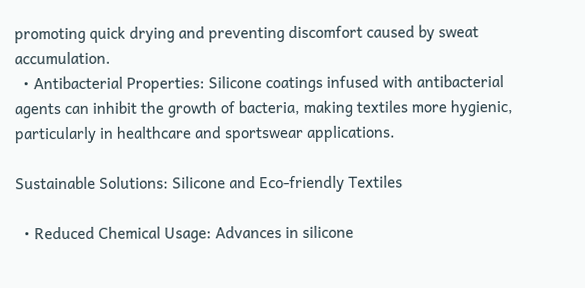promoting quick drying and preventing discomfort caused by sweat accumulation.
  • Antibacterial Properties: Silicone coatings infused with antibacterial agents can inhibit the growth of bacteria, making textiles more hygienic, particularly in healthcare and sportswear applications.

Sustainable Solutions: Silicone and Eco-friendly Textiles

  • Reduced Chemical Usage: Advances in silicone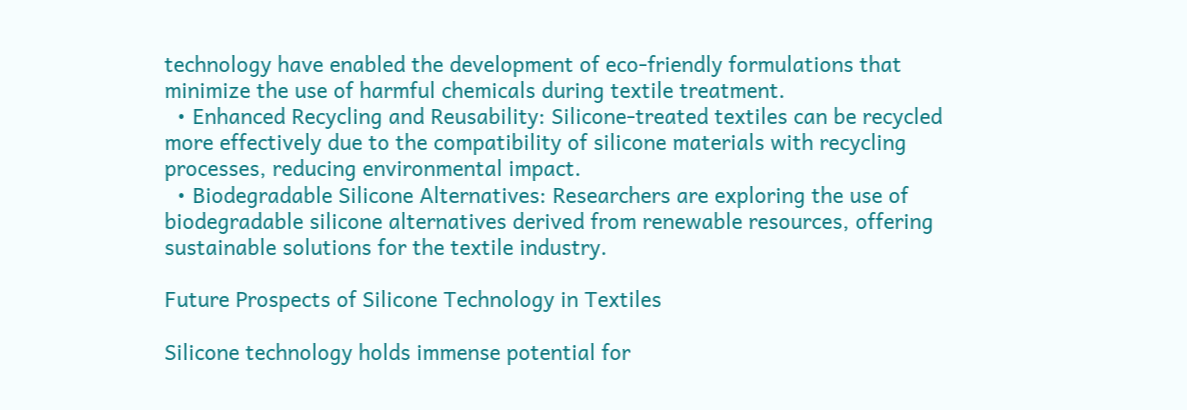technology have enabled the development of eco-friendly formulations that minimize the use of harmful chemicals during textile treatment.
  • Enhanced Recycling and Reusability: Silicone-treated textiles can be recycled more effectively due to the compatibility of silicone materials with recycling processes, reducing environmental impact.
  • Biodegradable Silicone Alternatives: Researchers are exploring the use of biodegradable silicone alternatives derived from renewable resources, offering sustainable solutions for the textile industry.

Future Prospects of Silicone Technology in Textiles

Silicone technology holds immense potential for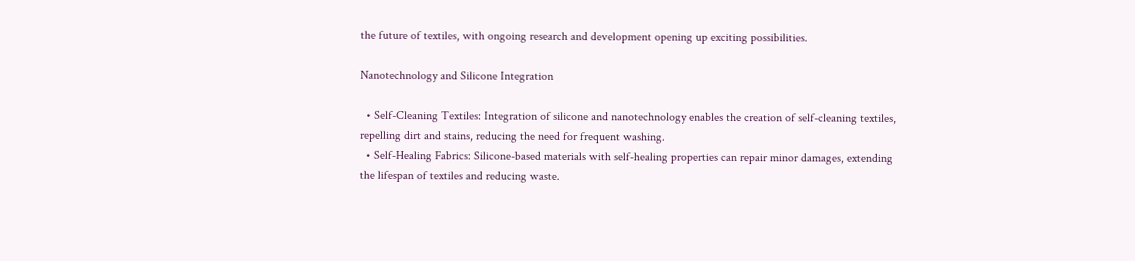the future of textiles, with ongoing research and development opening up exciting possibilities.

Nanotechnology and Silicone Integration

  • Self-Cleaning Textiles: Integration of silicone and nanotechnology enables the creation of self-cleaning textiles, repelling dirt and stains, reducing the need for frequent washing.
  • Self-Healing Fabrics: Silicone-based materials with self-healing properties can repair minor damages, extending the lifespan of textiles and reducing waste.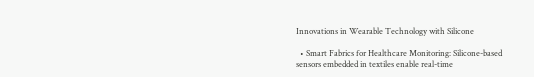Innovations in Wearable Technology with Silicone

  • Smart Fabrics for Healthcare Monitoring: Silicone-based sensors embedded in textiles enable real-time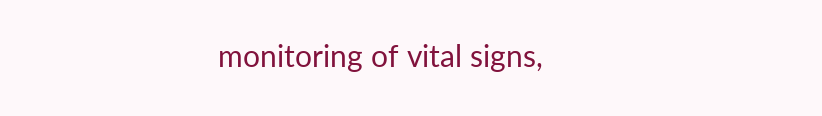monitoring of vital signs,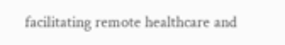facilitating remote healthcare and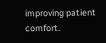improving patient comfort.